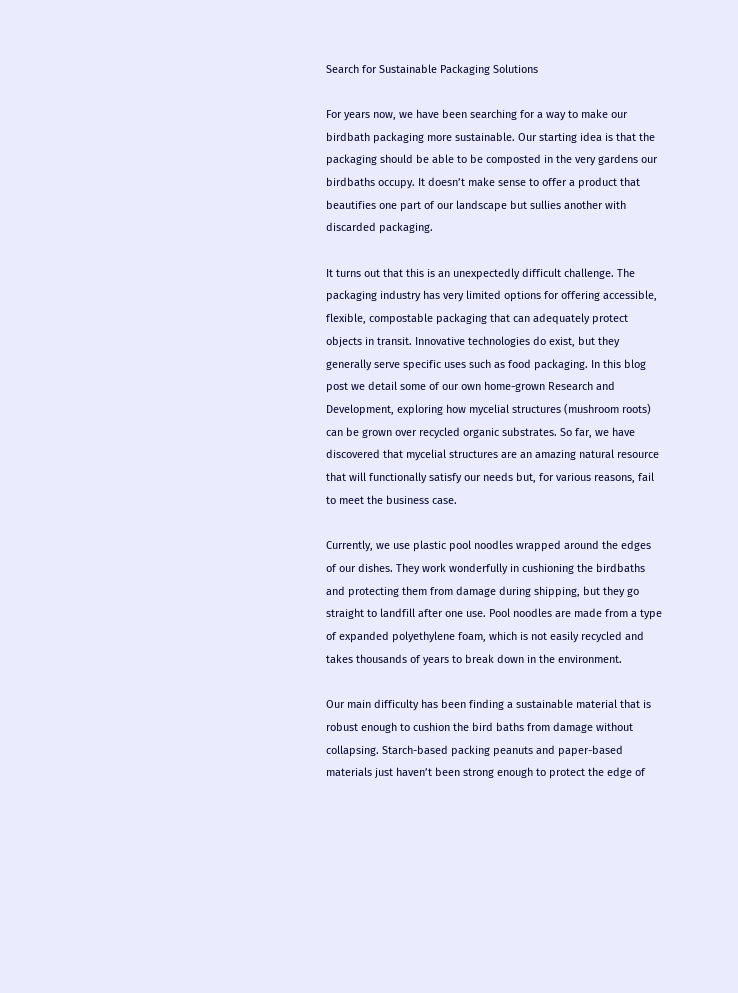Search for Sustainable Packaging Solutions

For years now, we have been searching for a way to make our birdbath packaging more sustainable. Our starting idea is that the packaging should be able to be composted in the very gardens our birdbaths occupy. It doesn’t make sense to offer a product that beautifies one part of our landscape but sullies another with discarded packaging.

It turns out that this is an unexpectedly difficult challenge. The packaging industry has very limited options for offering accessible, flexible, compostable packaging that can adequately protect objects in transit. Innovative technologies do exist, but they generally serve specific uses such as food packaging. In this blog post we detail some of our own home-grown Research and Development, exploring how mycelial structures (mushroom roots) can be grown over recycled organic substrates. So far, we have discovered that mycelial structures are an amazing natural resource that will functionally satisfy our needs but, for various reasons, fail to meet the business case.

Currently, we use plastic pool noodles wrapped around the edges of our dishes. They work wonderfully in cushioning the birdbaths and protecting them from damage during shipping, but they go straight to landfill after one use. Pool noodles are made from a type of expanded polyethylene foam, which is not easily recycled and takes thousands of years to break down in the environment.

Our main difficulty has been finding a sustainable material that is robust enough to cushion the bird baths from damage without collapsing. Starch-based packing peanuts and paper-based materials just haven’t been strong enough to protect the edge of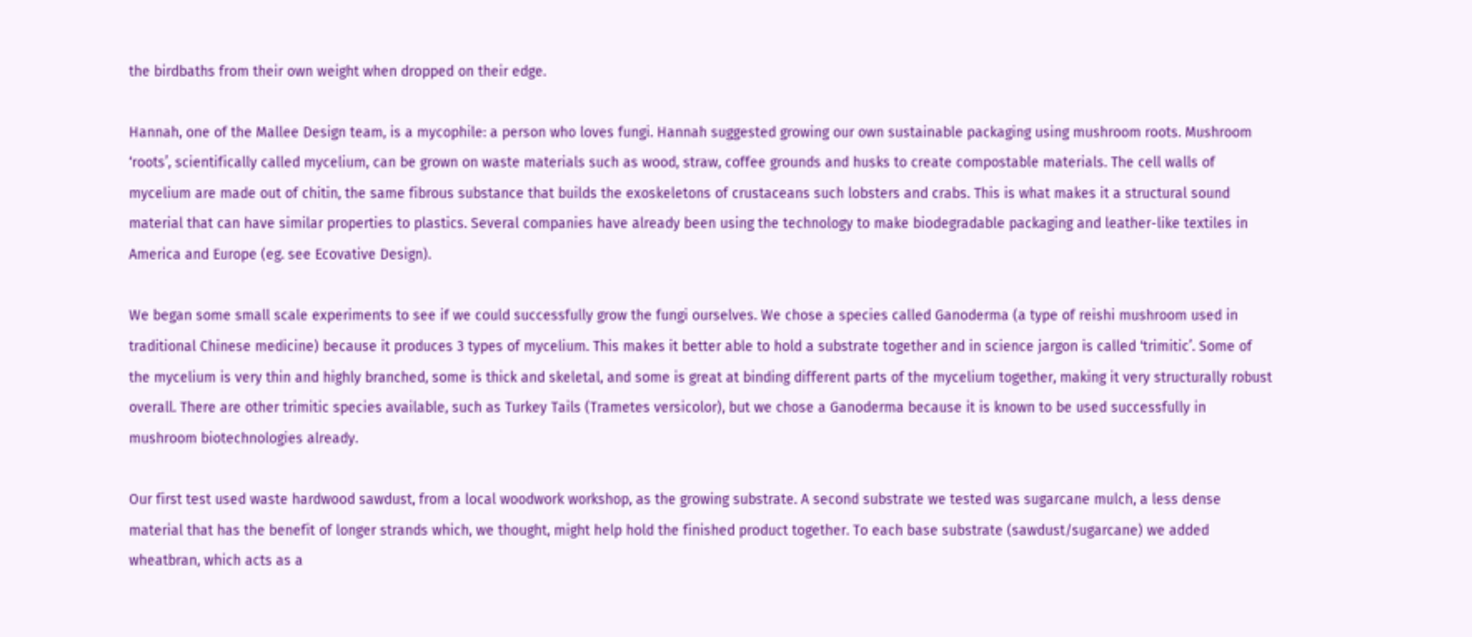the birdbaths from their own weight when dropped on their edge.

Hannah, one of the Mallee Design team, is a mycophile: a person who loves fungi. Hannah suggested growing our own sustainable packaging using mushroom roots. Mushroom ‘roots’, scientifically called mycelium, can be grown on waste materials such as wood, straw, coffee grounds and husks to create compostable materials. The cell walls of mycelium are made out of chitin, the same fibrous substance that builds the exoskeletons of crustaceans such lobsters and crabs. This is what makes it a structural sound material that can have similar properties to plastics. Several companies have already been using the technology to make biodegradable packaging and leather-like textiles in America and Europe (eg. see Ecovative Design).

We began some small scale experiments to see if we could successfully grow the fungi ourselves. We chose a species called Ganoderma (a type of reishi mushroom used in traditional Chinese medicine) because it produces 3 types of mycelium. This makes it better able to hold a substrate together and in science jargon is called ‘trimitic’. Some of the mycelium is very thin and highly branched, some is thick and skeletal, and some is great at binding different parts of the mycelium together, making it very structurally robust overall. There are other trimitic species available, such as Turkey Tails (Trametes versicolor), but we chose a Ganoderma because it is known to be used successfully in mushroom biotechnologies already.

Our first test used waste hardwood sawdust, from a local woodwork workshop, as the growing substrate. A second substrate we tested was sugarcane mulch, a less dense material that has the benefit of longer strands which, we thought, might help hold the finished product together. To each base substrate (sawdust/sugarcane) we added wheatbran, which acts as a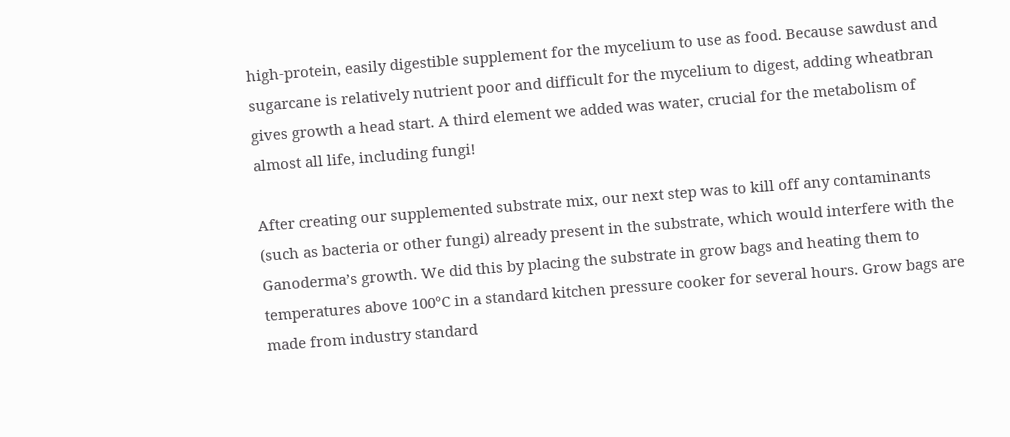high-protein, easily digestible supplement for the mycelium to use as food. Because sawdust and sugarcane is relatively nutrient poor and difficult for the mycelium to digest, adding wheatbran gives growth a head start. A third element we added was water, crucial for the metabolism of almost all life, including fungi!

After creating our supplemented substrate mix, our next step was to kill off any contaminants (such as bacteria or other fungi) already present in the substrate, which would interfere with the Ganoderma’s growth. We did this by placing the substrate in grow bags and heating them to temperatures above 100°C in a standard kitchen pressure cooker for several hours. Grow bags are made from industry standard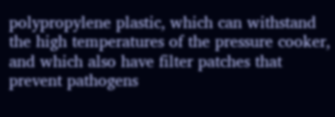polypropylene plastic, which can withstand the high temperatures of the pressure cooker, and which also have filter patches that prevent pathogens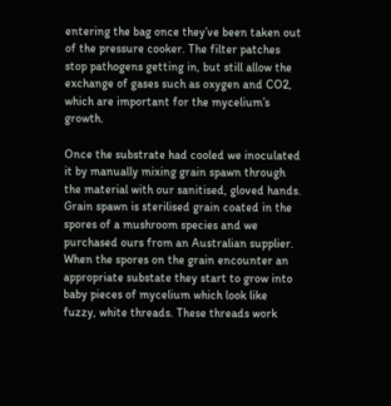entering the bag once they’ve been taken out of the pressure cooker. The filter patches stop pathogens getting in, but still allow the exchange of gases such as oxygen and CO2, which are important for the mycelium’s growth.

Once the substrate had cooled we inoculated it by manually mixing grain spawn through the material with our sanitised, gloved hands. Grain spawn is sterilised grain coated in the spores of a mushroom species and we purchased ours from an Australian supplier. When the spores on the grain encounter an appropriate substate they start to grow into baby pieces of mycelium which look like fuzzy, white threads. These threads work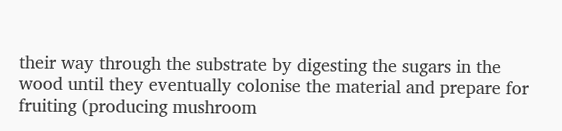their way through the substrate by digesting the sugars in the wood until they eventually colonise the material and prepare for fruiting (producing mushroom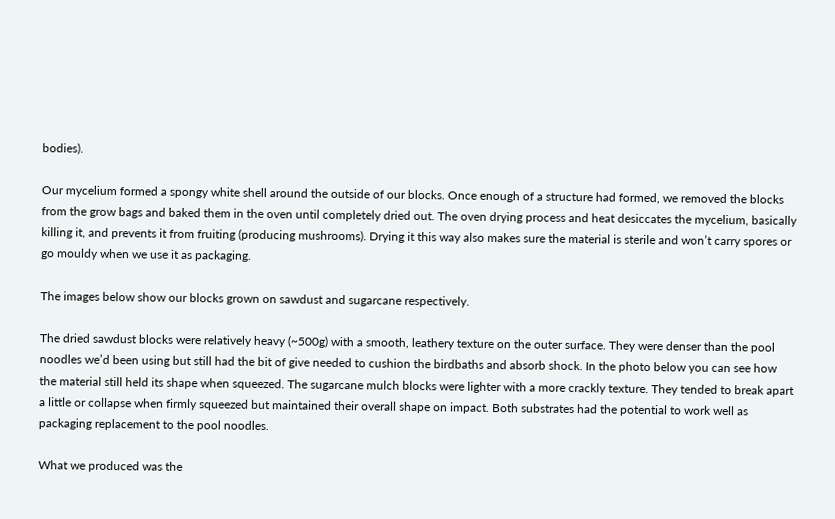bodies).

Our mycelium formed a spongy white shell around the outside of our blocks. Once enough of a structure had formed, we removed the blocks from the grow bags and baked them in the oven until completely dried out. The oven drying process and heat desiccates the mycelium, basically killing it, and prevents it from fruiting (producing mushrooms). Drying it this way also makes sure the material is sterile and won’t carry spores or go mouldy when we use it as packaging.

The images below show our blocks grown on sawdust and sugarcane respectively.

The dried sawdust blocks were relatively heavy (~500g) with a smooth, leathery texture on the outer surface. They were denser than the pool noodles we’d been using but still had the bit of give needed to cushion the birdbaths and absorb shock. In the photo below you can see how the material still held its shape when squeezed. The sugarcane mulch blocks were lighter with a more crackly texture. They tended to break apart a little or collapse when firmly squeezed but maintained their overall shape on impact. Both substrates had the potential to work well as packaging replacement to the pool noodles.

What we produced was the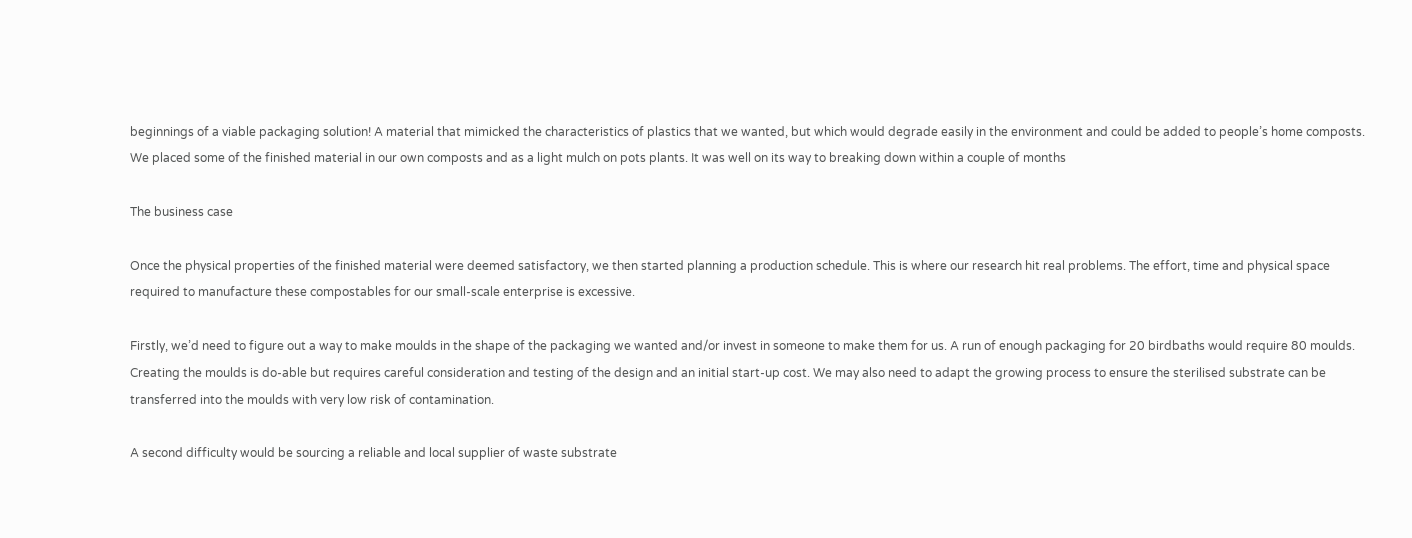beginnings of a viable packaging solution! A material that mimicked the characteristics of plastics that we wanted, but which would degrade easily in the environment and could be added to people’s home composts. We placed some of the finished material in our own composts and as a light mulch on pots plants. It was well on its way to breaking down within a couple of months

The business case

Once the physical properties of the finished material were deemed satisfactory, we then started planning a production schedule. This is where our research hit real problems. The effort, time and physical space required to manufacture these compostables for our small-scale enterprise is excessive.

Firstly, we’d need to figure out a way to make moulds in the shape of the packaging we wanted and/or invest in someone to make them for us. A run of enough packaging for 20 birdbaths would require 80 moulds. Creating the moulds is do-able but requires careful consideration and testing of the design and an initial start-up cost. We may also need to adapt the growing process to ensure the sterilised substrate can be transferred into the moulds with very low risk of contamination.

A second difficulty would be sourcing a reliable and local supplier of waste substrate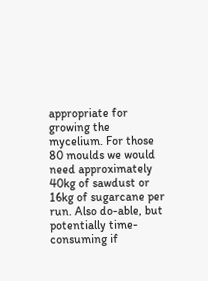appropriate for growing the mycelium. For those 80 moulds we would need approximately 40kg of sawdust or 16kg of sugarcane per run. Also do-able, but potentially time-consuming if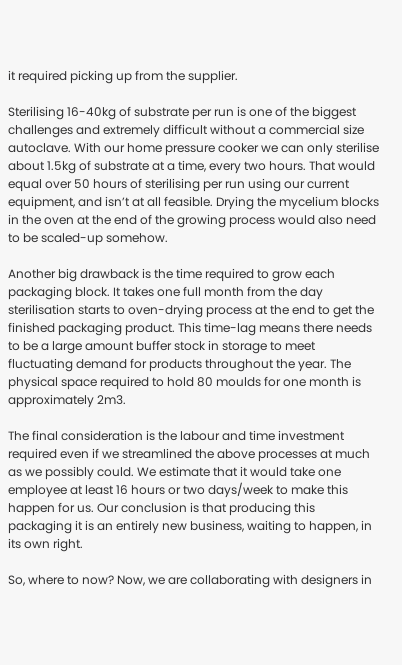it required picking up from the supplier.

Sterilising 16-40kg of substrate per run is one of the biggest challenges and extremely difficult without a commercial size autoclave. With our home pressure cooker we can only sterilise about 1.5kg of substrate at a time, every two hours. That would equal over 50 hours of sterilising per run using our current equipment, and isn’t at all feasible. Drying the mycelium blocks in the oven at the end of the growing process would also need to be scaled-up somehow.

Another big drawback is the time required to grow each packaging block. It takes one full month from the day sterilisation starts to oven-drying process at the end to get the finished packaging product. This time-lag means there needs to be a large amount buffer stock in storage to meet fluctuating demand for products throughout the year. The physical space required to hold 80 moulds for one month is approximately 2m3.

The final consideration is the labour and time investment required even if we streamlined the above processes at much as we possibly could. We estimate that it would take one employee at least 16 hours or two days/week to make this happen for us. Our conclusion is that producing this packaging it is an entirely new business, waiting to happen, in its own right.

So, where to now? Now, we are collaborating with designers in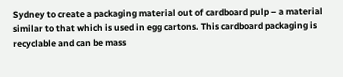Sydney to create a packaging material out of cardboard pulp – a material similar to that which is used in egg cartons. This cardboard packaging is recyclable and can be mass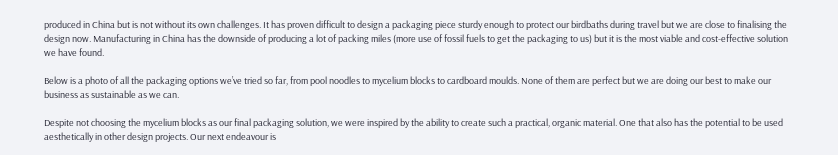produced in China but is not without its own challenges. It has proven difficult to design a packaging piece sturdy enough to protect our birdbaths during travel but we are close to finalising the design now. Manufacturing in China has the downside of producing a lot of packing miles (more use of fossil fuels to get the packaging to us) but it is the most viable and cost-effective solution we have found.

Below is a photo of all the packaging options we’ve tried so far, from pool noodles to mycelium blocks to cardboard moulds. None of them are perfect but we are doing our best to make our business as sustainable as we can.

Despite not choosing the mycelium blocks as our final packaging solution, we were inspired by the ability to create such a practical, organic material. One that also has the potential to be used aesthetically in other design projects. Our next endeavour is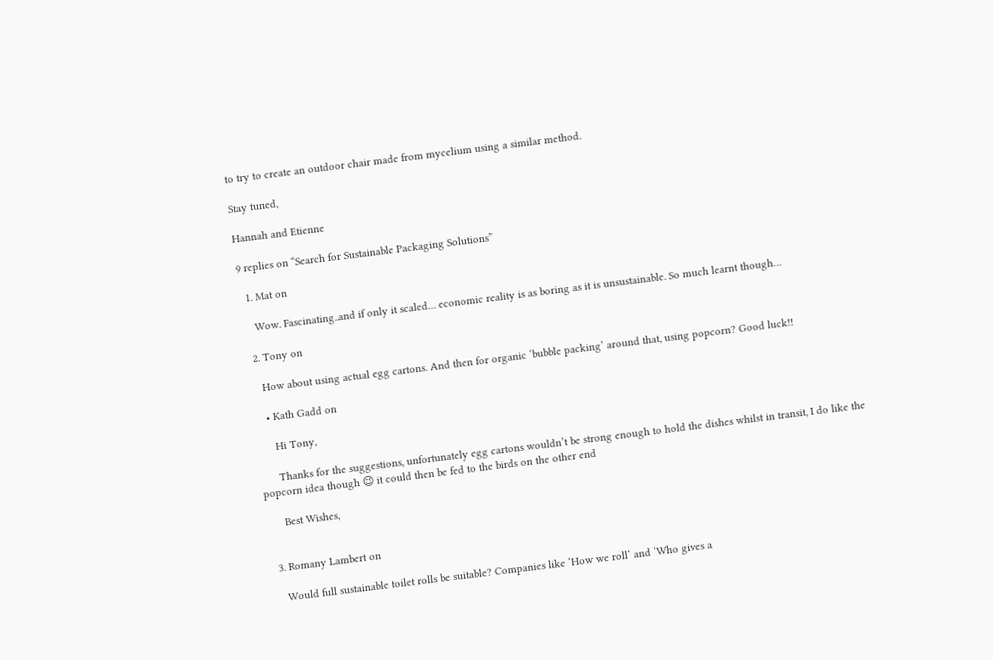to try to create an outdoor chair made from mycelium using a similar method.

Stay tuned,

Hannah and Etienne

9 replies on “Search for Sustainable Packaging Solutions”

  1. Mat on

    Wow. Fascinating..and if only it scaled… economic reality is as boring as it is unsustainable. So much learnt though…

  2. Tony on

    How about using actual egg cartons. And then for organic ‘bubble packing’ around that, using popcorn? Good luck!!

    • Kath Gadd on

      Hi Tony,

      Thanks for the suggestions, unfortunately egg cartons wouldn’t be strong enough to hold the dishes whilst in transit, I do like the popcorn idea though 😉 it could then be fed to the birds on the other end

      Best Wishes,


  3. Romany Lambert on

    Would full sustainable toilet rolls be suitable? Companies like ‘How we roll’ and ‘Who gives a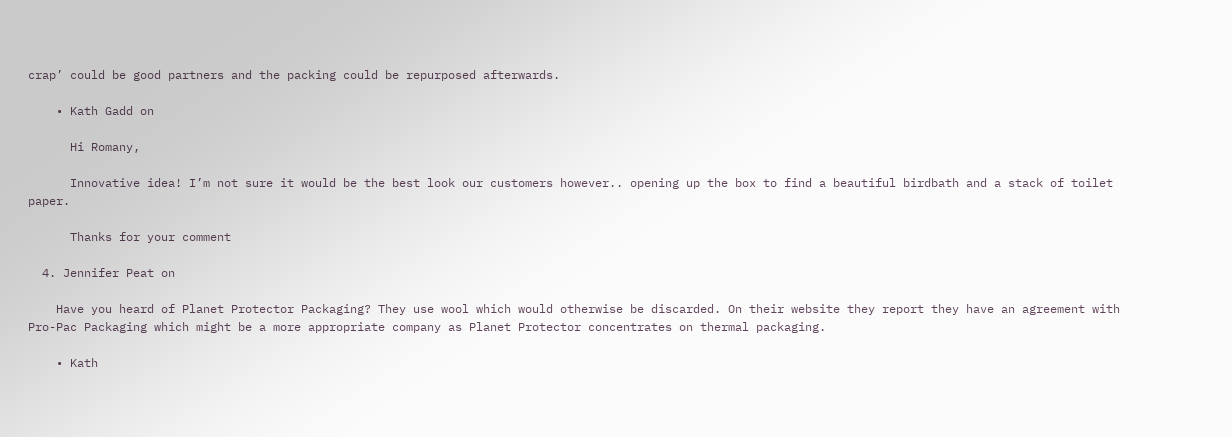crap’ could be good partners and the packing could be repurposed afterwards.

    • Kath Gadd on

      Hi Romany,

      Innovative idea! I’m not sure it would be the best look our customers however.. opening up the box to find a beautiful birdbath and a stack of toilet paper.

      Thanks for your comment

  4. Jennifer Peat on

    Have you heard of Planet Protector Packaging? They use wool which would otherwise be discarded. On their website they report they have an agreement with Pro-Pac Packaging which might be a more appropriate company as Planet Protector concentrates on thermal packaging.

    • Kath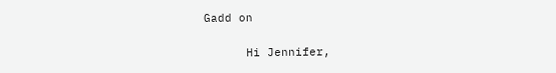Gadd on

      Hi Jennifer,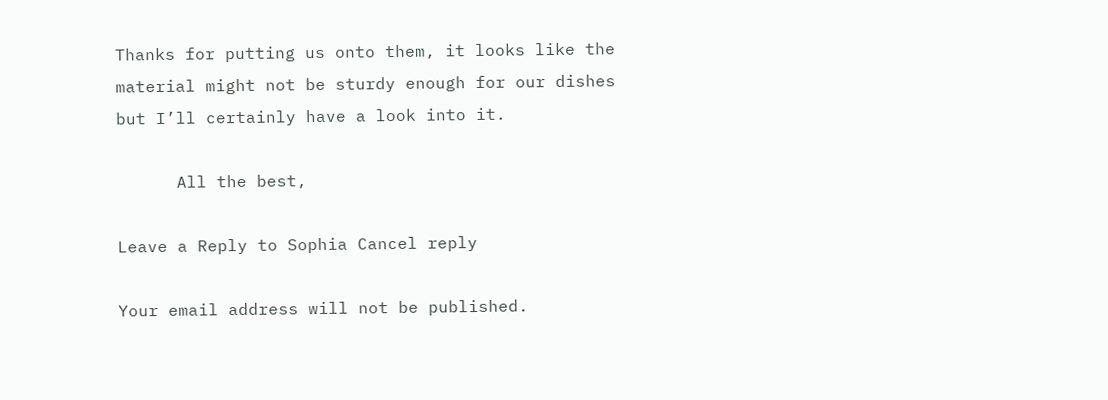Thanks for putting us onto them, it looks like the material might not be sturdy enough for our dishes but I’ll certainly have a look into it.

      All the best,

Leave a Reply to Sophia Cancel reply

Your email address will not be published.